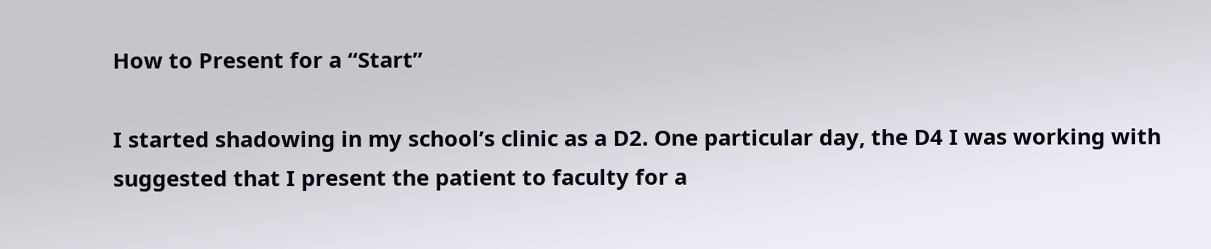How to Present for a “Start”

I started shadowing in my school’s clinic as a D2. One particular day, the D4 I was working with suggested that I present the patient to faculty for a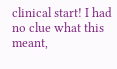clinical start! I had no clue what this meant,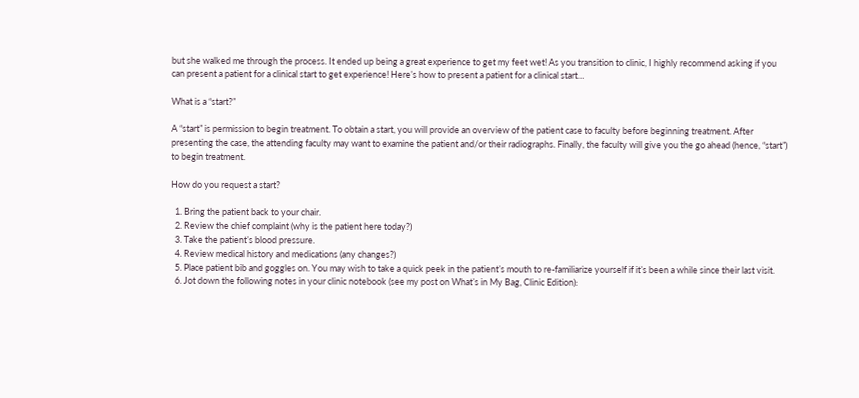but she walked me through the process. It ended up being a great experience to get my feet wet! As you transition to clinic, I highly recommend asking if you can present a patient for a clinical start to get experience! Here’s how to present a patient for a clinical start…

What is a “start?”

A “start” is permission to begin treatment. To obtain a start, you will provide an overview of the patient case to faculty before beginning treatment. After presenting the case, the attending faculty may want to examine the patient and/or their radiographs. Finally, the faculty will give you the go ahead (hence, “start”) to begin treatment.

How do you request a start?

  1. Bring the patient back to your chair.
  2. Review the chief complaint (why is the patient here today?)
  3. Take the patient’s blood pressure.
  4. Review medical history and medications (any changes?)
  5. Place patient bib and goggles on. You may wish to take a quick peek in the patient’s mouth to re-familiarize yourself if it’s been a while since their last visit.
  6. Jot down the following notes in your clinic notebook (see my post on What’s in My Bag, Clinic Edition):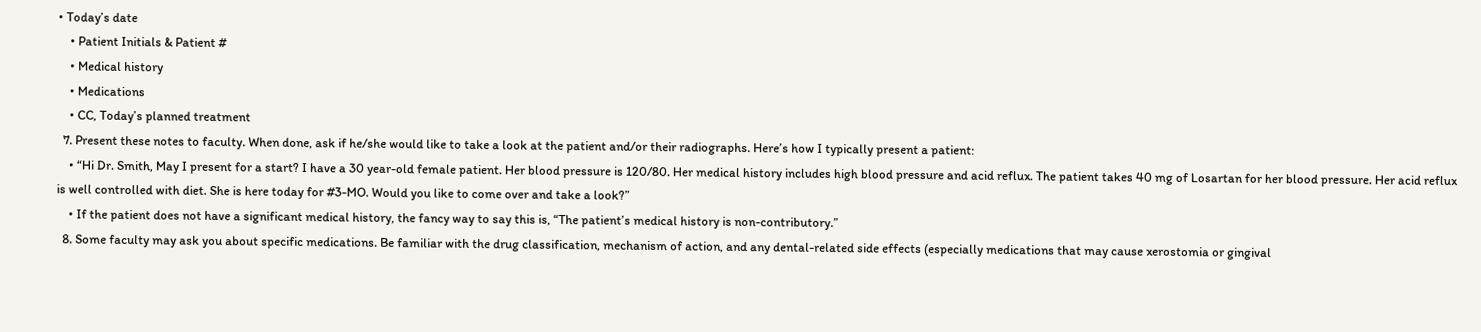• Today’s date
    • Patient Initials & Patient #
    • Medical history
    • Medications
    • CC, Today’s planned treatment
  7. Present these notes to faculty. When done, ask if he/she would like to take a look at the patient and/or their radiographs. Here’s how I typically present a patient:
    • “Hi Dr. Smith, May I present for a start? I have a 30 year-old female patient. Her blood pressure is 120/80. Her medical history includes high blood pressure and acid reflux. The patient takes 40 mg of Losartan for her blood pressure. Her acid reflux is well controlled with diet. She is here today for #3-MO. Would you like to come over and take a look?”
    • If the patient does not have a significant medical history, the fancy way to say this is, “The patient’s medical history is non-contributory.”
  8. Some faculty may ask you about specific medications. Be familiar with the drug classification, mechanism of action, and any dental-related side effects (especially medications that may cause xerostomia or gingival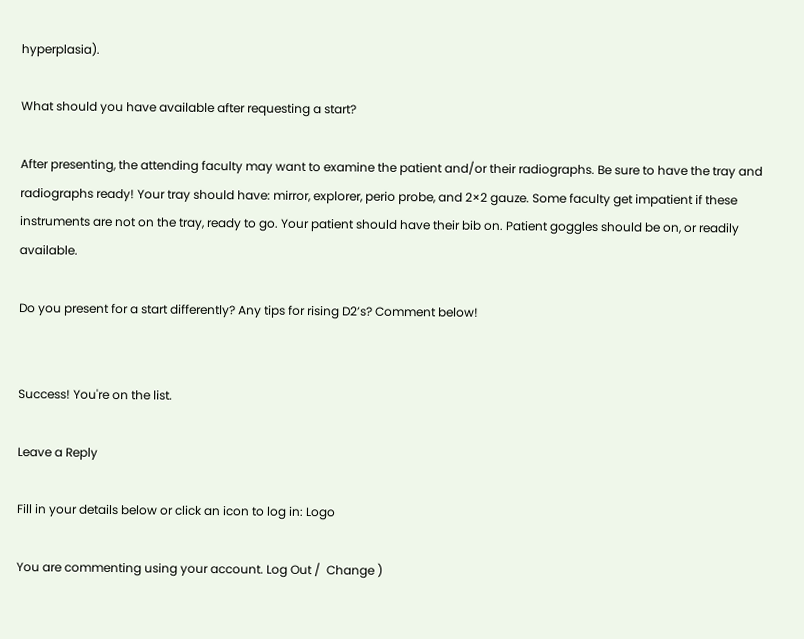hyperplasia).

What should you have available after requesting a start?

After presenting, the attending faculty may want to examine the patient and/or their radiographs. Be sure to have the tray and radiographs ready! Your tray should have: mirror, explorer, perio probe, and 2×2 gauze. Some faculty get impatient if these instruments are not on the tray, ready to go. Your patient should have their bib on. Patient goggles should be on, or readily available.

Do you present for a start differently? Any tips for rising D2’s? Comment below!


Success! You're on the list.

Leave a Reply

Fill in your details below or click an icon to log in: Logo

You are commenting using your account. Log Out /  Change )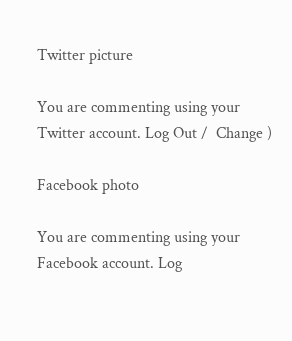Twitter picture

You are commenting using your Twitter account. Log Out /  Change )

Facebook photo

You are commenting using your Facebook account. Log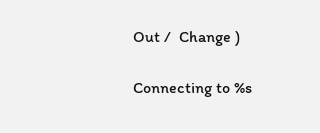Out /  Change )

Connecting to %s